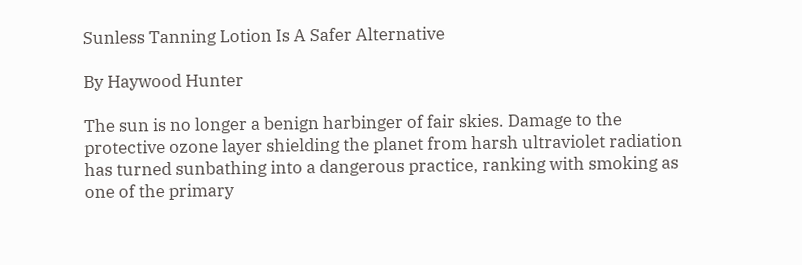Sunless Tanning Lotion Is A Safer Alternative

By Haywood Hunter

The sun is no longer a benign harbinger of fair skies. Damage to the protective ozone layer shielding the planet from harsh ultraviolet radiation has turned sunbathing into a dangerous practice, ranking with smoking as one of the primary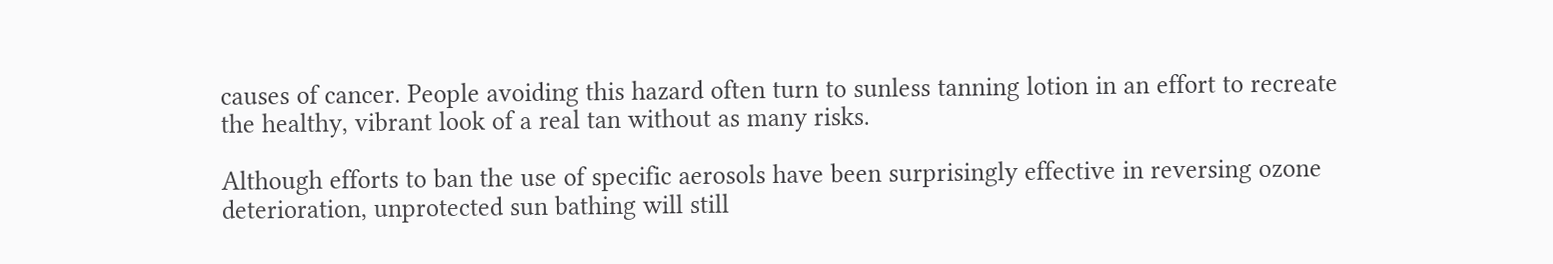causes of cancer. People avoiding this hazard often turn to sunless tanning lotion in an effort to recreate the healthy, vibrant look of a real tan without as many risks.

Although efforts to ban the use of specific aerosols have been surprisingly effective in reversing ozone deterioration, unprotected sun bathing will still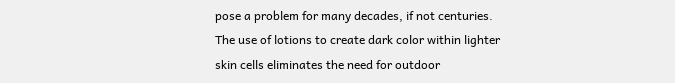pose a problem for many decades, if not centuries. The use of lotions to create dark color within lighter skin cells eliminates the need for outdoor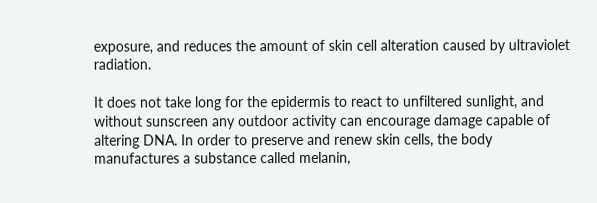exposure, and reduces the amount of skin cell alteration caused by ultraviolet radiation.

It does not take long for the epidermis to react to unfiltered sunlight, and without sunscreen any outdoor activity can encourage damage capable of altering DNA. In order to preserve and renew skin cells, the body manufactures a substance called melanin,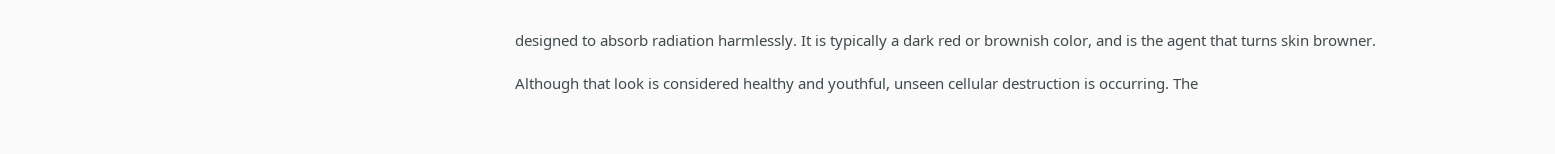designed to absorb radiation harmlessly. It is typically a dark red or brownish color, and is the agent that turns skin browner.

Although that look is considered healthy and youthful, unseen cellular destruction is occurring. The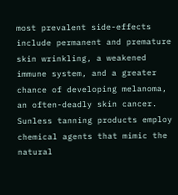most prevalent side-effects include permanent and premature skin wrinkling, a weakened immune system, and a greater chance of developing melanoma, an often-deadly skin cancer. Sunless tanning products employ chemical agents that mimic the natural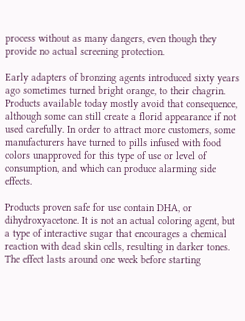process without as many dangers, even though they provide no actual screening protection.

Early adapters of bronzing agents introduced sixty years ago sometimes turned bright orange, to their chagrin. Products available today mostly avoid that consequence, although some can still create a florid appearance if not used carefully. In order to attract more customers, some manufacturers have turned to pills infused with food colors unapproved for this type of use or level of consumption, and which can produce alarming side effects.

Products proven safe for use contain DHA, or dihydroxyacetone. It is not an actual coloring agent, but a type of interactive sugar that encourages a chemical reaction with dead skin cells, resulting in darker tones. The effect lasts around one week before starting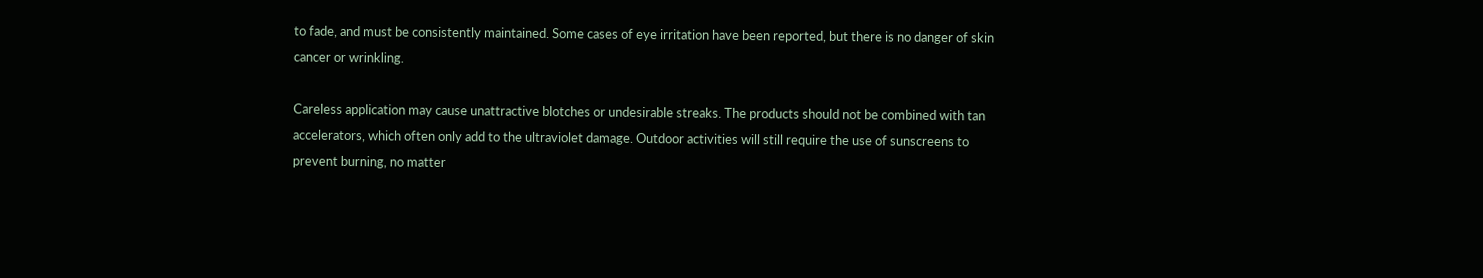to fade, and must be consistently maintained. Some cases of eye irritation have been reported, but there is no danger of skin cancer or wrinkling.

Careless application may cause unattractive blotches or undesirable streaks. The products should not be combined with tan accelerators, which often only add to the ultraviolet damage. Outdoor activities will still require the use of sunscreens to prevent burning, no matter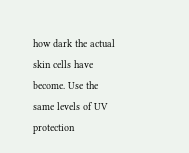how dark the actual skin cells have become. Use the same levels of UV protection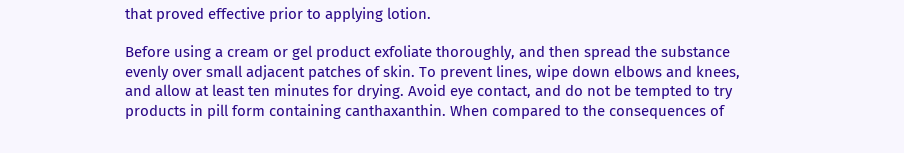that proved effective prior to applying lotion.

Before using a cream or gel product exfoliate thoroughly, and then spread the substance evenly over small adjacent patches of skin. To prevent lines, wipe down elbows and knees, and allow at least ten minutes for drying. Avoid eye contact, and do not be tempted to try products in pill form containing canthaxanthin. When compared to the consequences of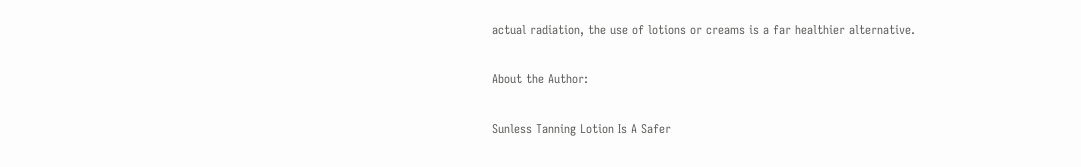actual radiation, the use of lotions or creams is a far healthier alternative.

About the Author:

Sunless Tanning Lotion Is A Safer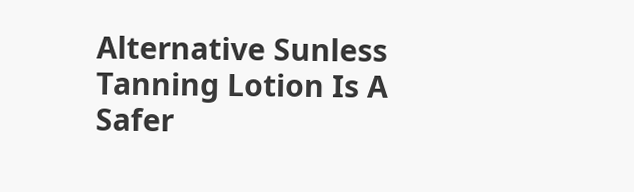Alternative Sunless Tanning Lotion Is A Safer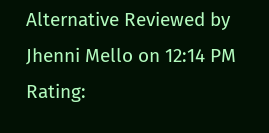Alternative Reviewed by Jhenni Mello on 12:14 PM Rating: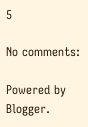5

No comments:

Powered by Blogger.